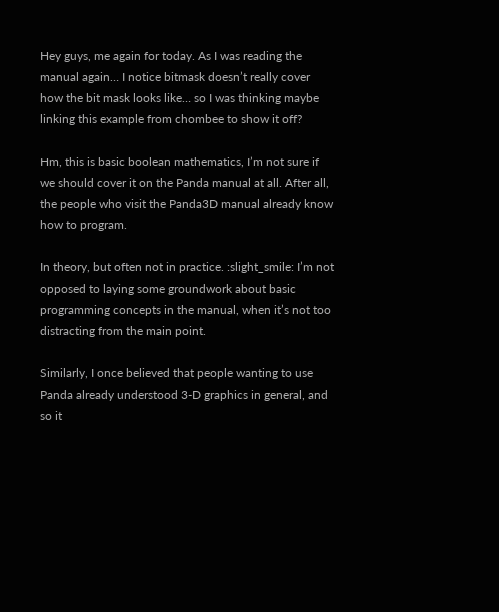Hey guys, me again for today. As I was reading the manual again… I notice bitmask doesn’t really cover how the bit mask looks like… so I was thinking maybe linking this example from chombee to show it off?

Hm, this is basic boolean mathematics, I’m not sure if we should cover it on the Panda manual at all. After all, the people who visit the Panda3D manual already know how to program.

In theory, but often not in practice. :slight_smile: I’m not opposed to laying some groundwork about basic programming concepts in the manual, when it’s not too distracting from the main point.

Similarly, I once believed that people wanting to use Panda already understood 3-D graphics in general, and so it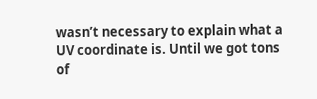wasn’t necessary to explain what a UV coordinate is. Until we got tons of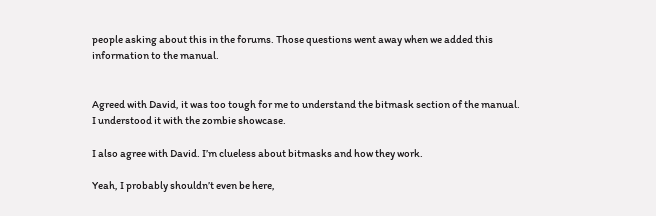people asking about this in the forums. Those questions went away when we added this information to the manual.


Agreed with David, it was too tough for me to understand the bitmask section of the manual. I understood it with the zombie showcase.

I also agree with David. I’m clueless about bitmasks and how they work.

Yeah, I probably shouldn’t even be here,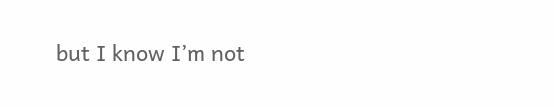but I know I’m not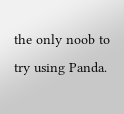the only noob to try using Panda.